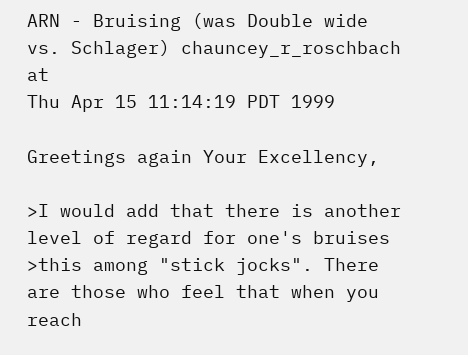ARN - Bruising (was Double wide vs. Schlager) chauncey_r_roschbach at
Thu Apr 15 11:14:19 PDT 1999

Greetings again Your Excellency,

>I would add that there is another level of regard for one's bruises
>this among "stick jocks". There are those who feel that when you reach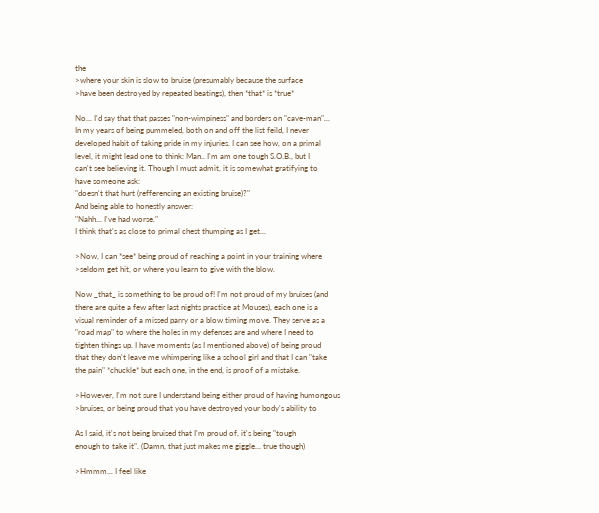the
>where your skin is slow to bruise (presumably because the surface
>have been destroyed by repeated beatings), then *that* is *true*

No... I'd say that that passes "non-wimpiness" and borders on "cave-man"...
In my years of being pummeled, both on and off the list feild, I never
developed habit of taking pride in my injuries. I can see how, on a primal
level, it might lead one to think: Man.. I'm am one tough S.O.B., but I
can't see believing it. Though I must admit, it is somewhat gratifying to
have someone ask:
"doesn't that hurt (refferencing an existing bruise)?"
And being able to honestly answer:
"Nahh... I've had worse."
I think that's as close to primal chest thumping as I get...

>Now, I can *see* being proud of reaching a point in your training where
>seldom get hit, or where you learn to give with the blow.

Now _that_ is something to be proud of! I'm not proud of my bruises (and
there are quite a few after last nights practice at Mouses), each one is a
visual reminder of a missed parry or a blow timing move. They serve as a
"road map" to where the holes in my defenses are and where I need to
tighten things up. I have moments (as I mentioned above) of being proud
that they don't leave me whimpering like a school girl and that I can "take
the pain" *chuckle* but each one, in the end, is proof of a mistake.

>However, I'm not sure I understand being either proud of having humongous
>bruises, or being proud that you have destroyed your body's ability to

As I said, it's not being bruised that I'm proud of, it's being "tough
enough to take it". (Damn, that just makes me giggle... true though)

>Hmmm... I feel like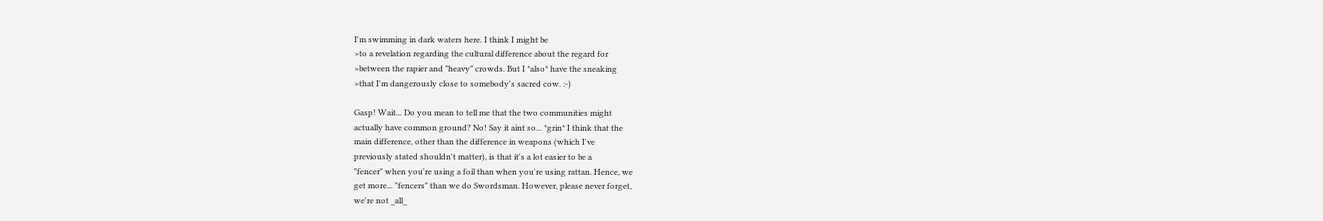I'm swimming in dark waters here. I think I might be
>to a revelation regarding the cultural difference about the regard for
>between the rapier and "heavy" crowds. But I *also* have the sneaking
>that I'm dangerously close to somebody's sacred cow. :-)

Gasp! Wait... Do you mean to tell me that the two communities might
actually have common ground? No! Say it aint so... *grin* I think that the
main difference, other than the difference in weapons (which I've
previously stated shouldn't matter), is that it's a lot easier to be a
"fencer" when you're using a foil than when you're using rattan. Hence, we
get more... "fencers" than we do Swordsman. However, please never forget,
we're not _all_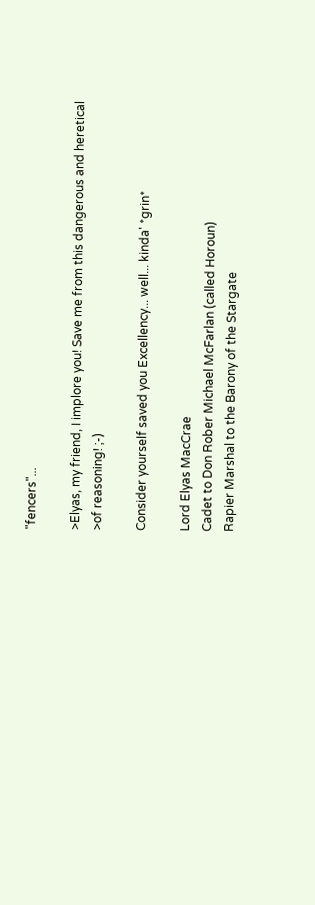"fencers"...

>Elyas, my friend, I implore you! Save me from this dangerous and heretical
>of reasoning! ;-)

Consider yourself saved you Excellency... well... kinda' *grin*

Lord Elyas MacCrae
Cadet to Don Rober Michael McFarlan (called Horoun)
Rapier Marshal to the Barony of the Stargate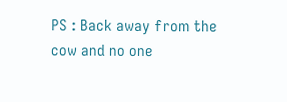PS : Back away from the cow and no one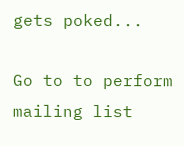gets poked...

Go to to perform mailing list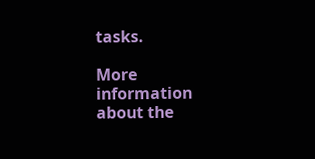tasks.

More information about the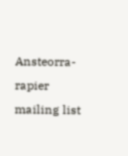Ansteorra-rapier mailing list